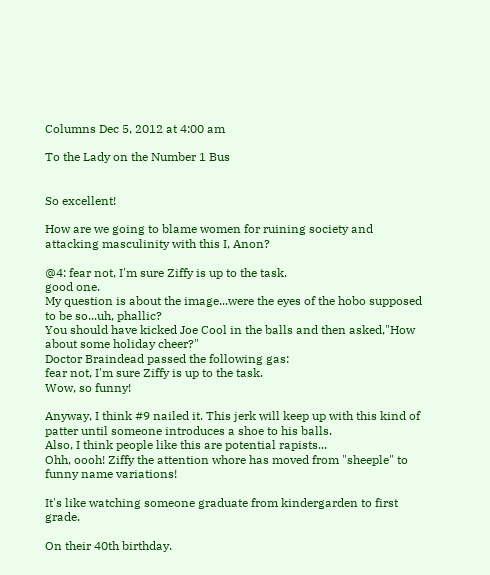Columns Dec 5, 2012 at 4:00 am

To the Lady on the Number 1 Bus


So excellent!

How are we going to blame women for ruining society and attacking masculinity with this I, Anon?

@4: fear not, I'm sure Ziffy is up to the task.
good one.
My question is about the image...were the eyes of the hobo supposed to be so...uh, phallic?
You should have kicked Joe Cool in the balls and then asked,"How about some holiday cheer?"
Doctor Braindead passed the following gas:
fear not, I'm sure Ziffy is up to the task.
Wow, so funny!

Anyway, I think #9 nailed it. This jerk will keep up with this kind of patter until someone introduces a shoe to his balls.
Also, I think people like this are potential rapists...
Ohh, oooh! Ziffy the attention whore has moved from "sheeple" to funny name variations!

It's like watching someone graduate from kindergarden to first grade.

On their 40th birthday.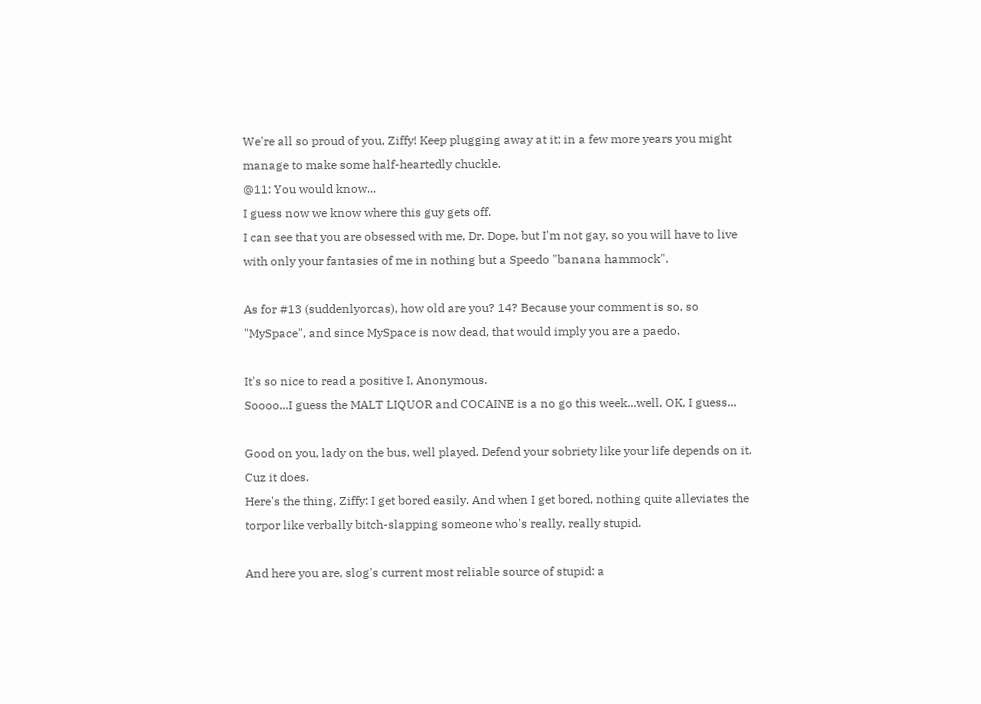We're all so proud of you, Ziffy! Keep plugging away at it; in a few more years you might manage to make some half-heartedly chuckle.
@11: You would know...
I guess now we know where this guy gets off.
I can see that you are obsessed with me, Dr. Dope, but I'm not gay, so you will have to live with only your fantasies of me in nothing but a Speedo "banana hammock".

As for #13 (suddenlyorcas), how old are you? 14? Because your comment is so, so "MySpace", and since MySpace is now dead, that would imply you are a paedo.

It's so nice to read a positive I, Anonymous.
Soooo...I guess the MALT LIQUOR and COCAINE is a no go this week...well, OK, I guess...

Good on you, lady on the bus, well played. Defend your sobriety like your life depends on it. Cuz it does.
Here's the thing, Ziffy: I get bored easily. And when I get bored, nothing quite alleviates the torpor like verbally bitch-slapping someone who's really, really stupid.

And here you are, slog's current most reliable source of stupid: a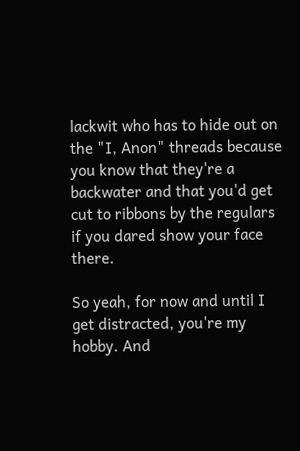lackwit who has to hide out on the "I, Anon" threads because you know that they're a backwater and that you'd get cut to ribbons by the regulars if you dared show your face there.

So yeah, for now and until I get distracted, you're my hobby. And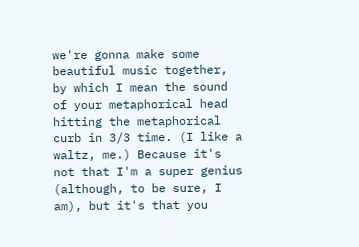we're gonna make some beautiful music together, by which I mean the sound of your metaphorical head hitting the metaphorical curb in 3/3 time. (I like a waltz, me.) Because it's not that I'm a super genius (although, to be sure, I am), but it's that you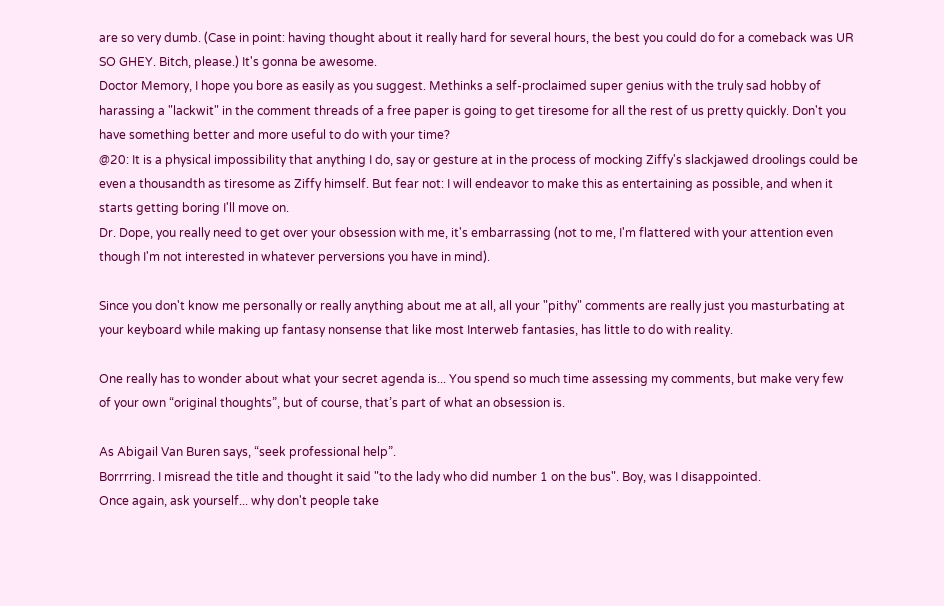are so very dumb. (Case in point: having thought about it really hard for several hours, the best you could do for a comeback was UR SO GHEY. Bitch, please.) It's gonna be awesome.
Doctor Memory, I hope you bore as easily as you suggest. Methinks a self-proclaimed super genius with the truly sad hobby of harassing a "lackwit" in the comment threads of a free paper is going to get tiresome for all the rest of us pretty quickly. Don't you have something better and more useful to do with your time?
@20: It is a physical impossibility that anything I do, say or gesture at in the process of mocking Ziffy's slackjawed droolings could be even a thousandth as tiresome as Ziffy himself. But fear not: I will endeavor to make this as entertaining as possible, and when it starts getting boring I'll move on.
Dr. Dope, you really need to get over your obsession with me, it's embarrassing (not to me, I'm flattered with your attention even though I'm not interested in whatever perversions you have in mind).

Since you don't know me personally or really anything about me at all, all your "pithy" comments are really just you masturbating at your keyboard while making up fantasy nonsense that like most Interweb fantasies, has little to do with reality.

One really has to wonder about what your secret agenda is... You spend so much time assessing my comments, but make very few of your own “original thoughts”, but of course, that’s part of what an obsession is.

As Abigail Van Buren says, “seek professional help”.
Borrrring. I misread the title and thought it said "to the lady who did number 1 on the bus". Boy, was I disappointed.
Once again, ask yourself... why don't people take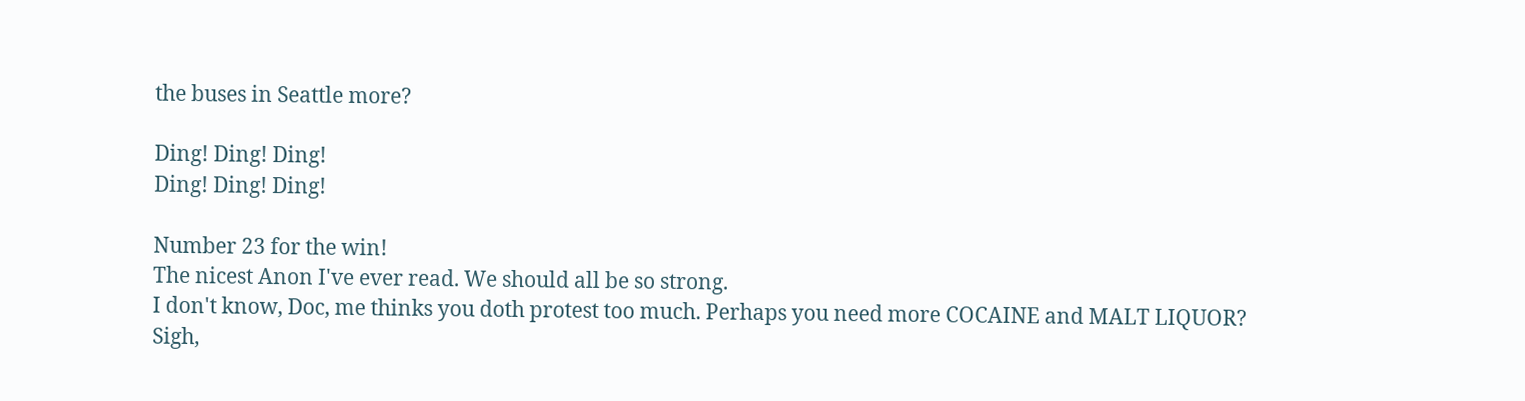the buses in Seattle more?

Ding! Ding! Ding!
Ding! Ding! Ding!

Number 23 for the win!
The nicest Anon I've ever read. We should all be so strong.
I don't know, Doc, me thinks you doth protest too much. Perhaps you need more COCAINE and MALT LIQUOR?
Sigh,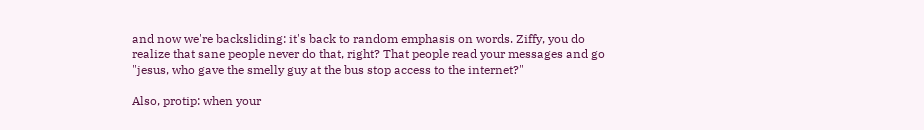and now we're backsliding: it's back to random emphasis on words. Ziffy, you do realize that sane people never do that, right? That people read your messages and go "jesus, who gave the smelly guy at the bus stop access to the internet?"

Also, protip: when your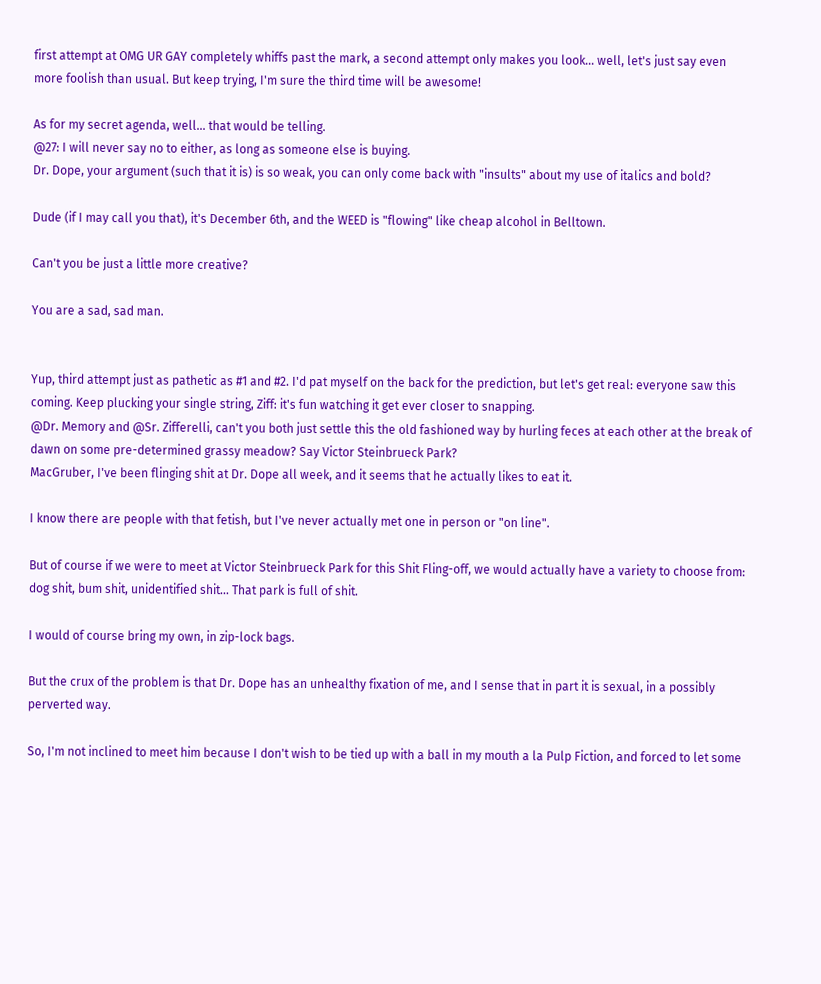first attempt at OMG UR GAY completely whiffs past the mark, a second attempt only makes you look... well, let's just say even more foolish than usual. But keep trying, I'm sure the third time will be awesome!

As for my secret agenda, well... that would be telling.
@27: I will never say no to either, as long as someone else is buying.
Dr. Dope, your argument (such that it is) is so weak, you can only come back with "insults" about my use of italics and bold?

Dude (if I may call you that), it's December 6th, and the WEED is "flowing" like cheap alcohol in Belltown.

Can't you be just a little more creative?

You are a sad, sad man.


Yup, third attempt just as pathetic as #1 and #2. I'd pat myself on the back for the prediction, but let's get real: everyone saw this coming. Keep plucking your single string, Ziff: it's fun watching it get ever closer to snapping.
@Dr. Memory and @Sr. Zifferelli, can't you both just settle this the old fashioned way by hurling feces at each other at the break of dawn on some pre-determined grassy meadow? Say Victor Steinbrueck Park?
MacGruber, I've been flinging shit at Dr. Dope all week, and it seems that he actually likes to eat it.

I know there are people with that fetish, but I've never actually met one in person or "on line".

But of course if we were to meet at Victor Steinbrueck Park for this Shit Fling-off, we would actually have a variety to choose from: dog shit, bum shit, unidentified shit... That park is full of shit.

I would of course bring my own, in zip-lock bags.

But the crux of the problem is that Dr. Dope has an unhealthy fixation of me, and I sense that in part it is sexual, in a possibly perverted way.

So, I'm not inclined to meet him because I don't wish to be tied up with a ball in my mouth a la Pulp Fiction, and forced to let some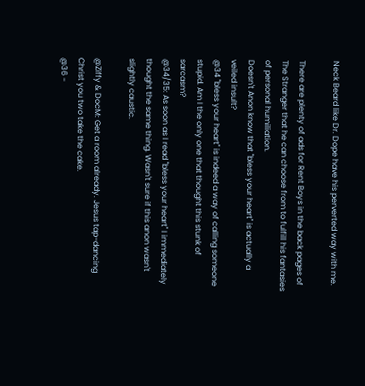Neck Beard like Dr. Dope have his perverted way with me.

There are plenty of ads for Rent Boys in the back pages of The Stranger that he can choose from to fulfill his fantasies of personal humiliation.
Doesn't Anon know that "bless your heart" is actually a veiled insult?
@34 "bless your heart" is indeed a way of calling someone stupid. Am I the only one that thought this stunk of sarcasm?
@34/35: As soon as I read "bless your heart" I immediately thought the same thing. Wasn't sure if this anon wasn't slightly caustic.

@Ziffy & DocM: Get a room already. Jesus tap-dancing Christ you two take the cake.
@36 -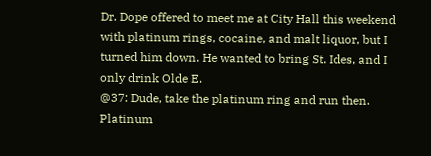Dr. Dope offered to meet me at City Hall this weekend with platinum rings, cocaine, and malt liquor, but I turned him down. He wanted to bring St. Ides, and I only drink Olde E.
@37: Dude, take the platinum ring and run then. Platinum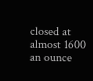closed at almost 1600 an ounce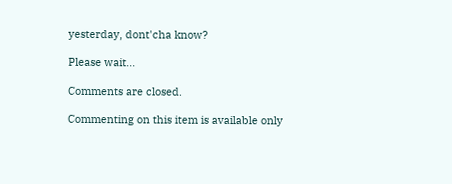yesterday, dont'cha know?

Please wait...

Comments are closed.

Commenting on this item is available only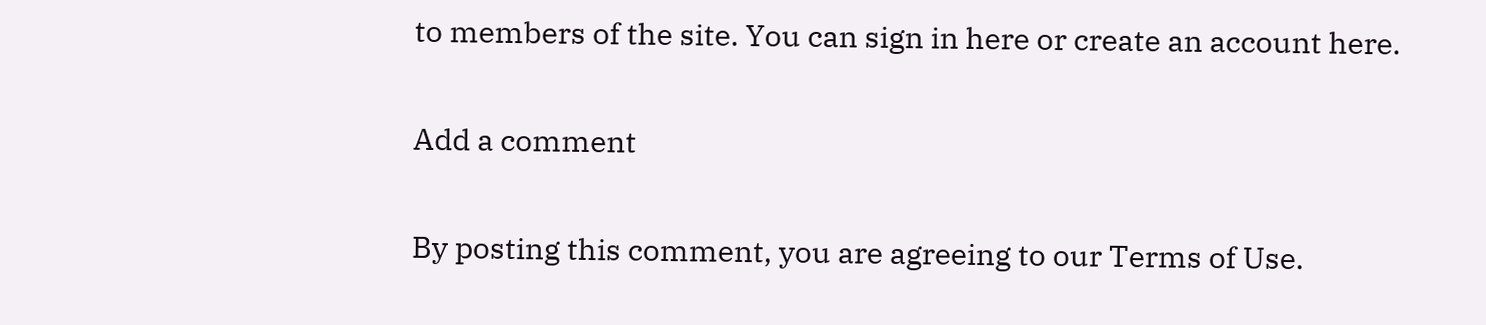to members of the site. You can sign in here or create an account here.

Add a comment

By posting this comment, you are agreeing to our Terms of Use.